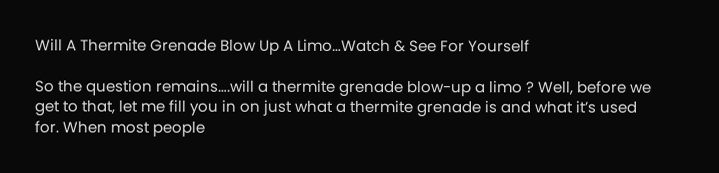Will A Thermite Grenade Blow Up A Limo…Watch & See For Yourself

So the question remains….will a thermite grenade blow-up a limo ? Well, before we get to that, let me fill you in on just what a thermite grenade is and what it’s used for. When most people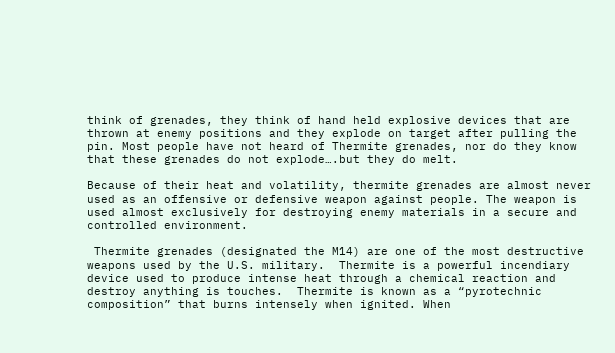think of grenades, they think of hand held explosive devices that are thrown at enemy positions and they explode on target after pulling the pin. Most people have not heard of Thermite grenades, nor do they know that these grenades do not explode….but they do melt.

Because of their heat and volatility, thermite grenades are almost never used as an offensive or defensive weapon against people. The weapon is used almost exclusively for destroying enemy materials in a secure and controlled environment.

 Thermite grenades (designated the M14) are one of the most destructive weapons used by the U.S. military.  Thermite is a powerful incendiary device used to produce intense heat through a chemical reaction and destroy anything is touches.  Thermite is known as a “pyrotechnic composition” that burns intensely when ignited. When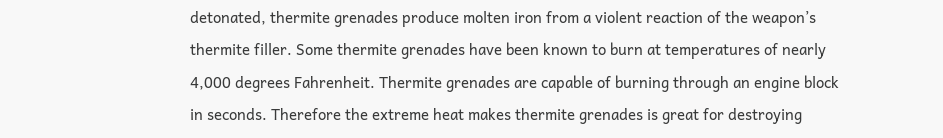detonated, thermite grenades produce molten iron from a violent reaction of the weapon’s thermite filler. Some thermite grenades have been known to burn at temperatures of nearly 4,000 degrees Fahrenheit. Thermite grenades are capable of burning through an engine block in seconds. Therefore the extreme heat makes thermite grenades is great for destroying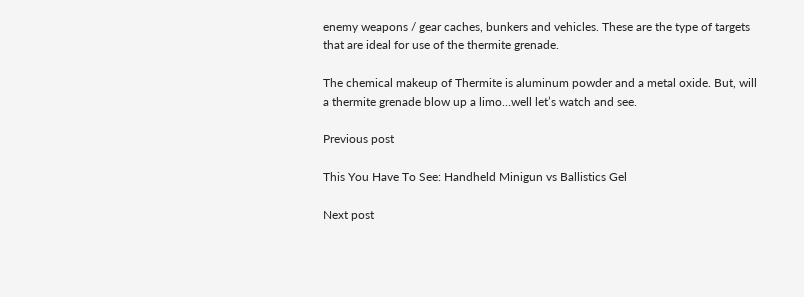enemy weapons / gear caches, bunkers and vehicles. These are the type of targets that are ideal for use of the thermite grenade.

The chemical makeup of Thermite is aluminum powder and a metal oxide. But, will a thermite grenade blow up a limo…well let’s watch and see.

Previous post

This You Have To See: Handheld Minigun vs Ballistics Gel

Next post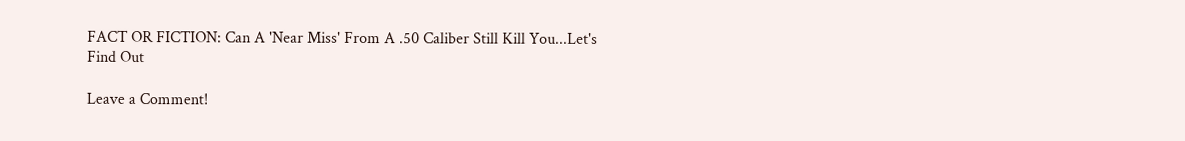FACT OR FICTION: Can A 'Near Miss' From A .50 Caliber Still Kill You...Let's Find Out

Leave a Comment!